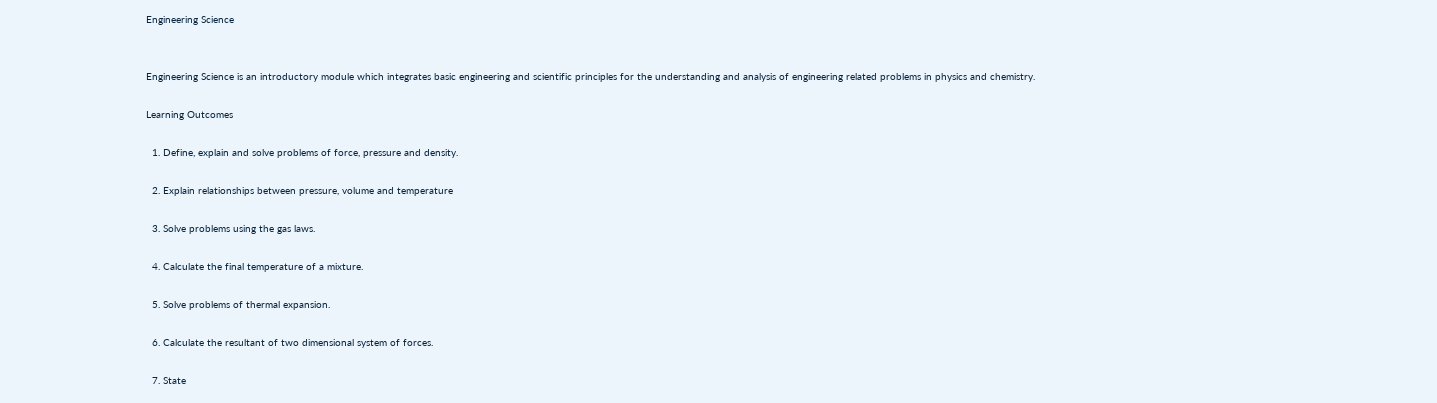Engineering Science


Engineering Science is an introductory module which integrates basic engineering and scientific principles for the understanding and analysis of engineering related problems in physics and chemistry.

Learning Outcomes

  1. Define, explain and solve problems of force, pressure and density.

  2. Explain relationships between pressure, volume and temperature

  3. Solve problems using the gas laws.

  4. Calculate the final temperature of a mixture.

  5. Solve problems of thermal expansion.

  6. Calculate the resultant of two dimensional system of forces.

  7. State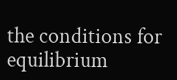the conditions for equilibrium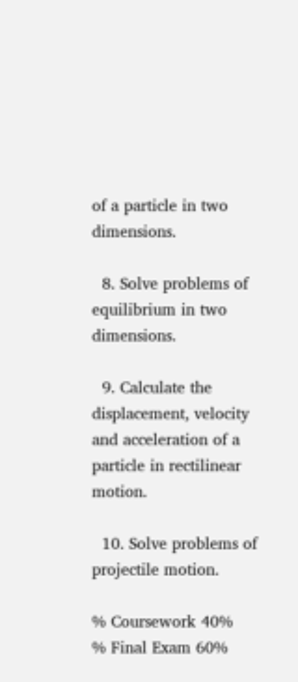of a particle in two dimensions.

  8. Solve problems of equilibrium in two dimensions.

  9. Calculate the displacement, velocity and acceleration of a particle in rectilinear motion.

  10. Solve problems of projectile motion.

% Coursework 40%
% Final Exam 60%